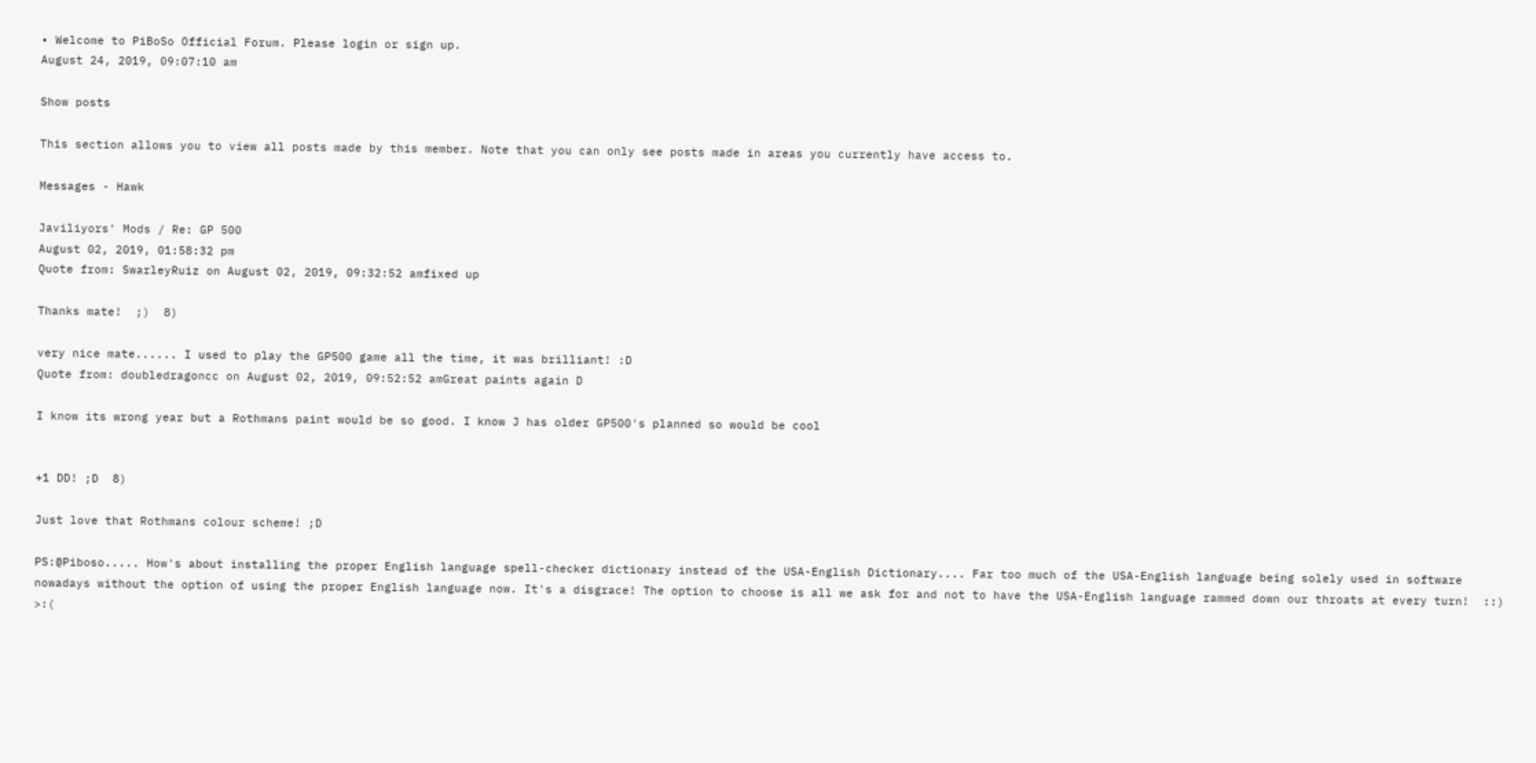• Welcome to PiBoSo Official Forum. Please login or sign up.
August 24, 2019, 09:07:10 am

Show posts

This section allows you to view all posts made by this member. Note that you can only see posts made in areas you currently have access to.

Messages - Hawk

Javiliyors' Mods / Re: GP 500
August 02, 2019, 01:58:32 pm
Quote from: SwarleyRuiz on August 02, 2019, 09:32:52 amfixed up

Thanks mate!  ;)  8)

very nice mate...... I used to play the GP500 game all the time, it was brilliant! :D
Quote from: doubledragoncc on August 02, 2019, 09:52:52 amGreat paints again D

I know its wrong year but a Rothmans paint would be so good. I know J has older GP500's planned so would be cool


+1 DD! ;D  8)

Just love that Rothmans colour scheme! ;D

PS:@Piboso..... How's about installing the proper English language spell-checker dictionary instead of the USA-English Dictionary.... Far too much of the USA-English language being solely used in software nowadays without the option of using the proper English language now. It's a disgrace! The option to choose is all we ask for and not to have the USA-English language rammed down our throats at every turn!  ::)  >:(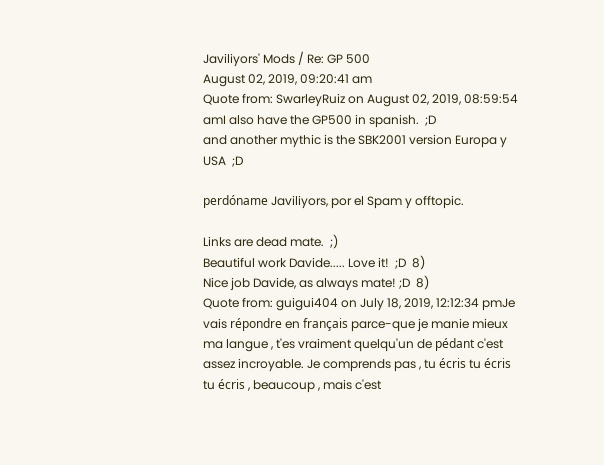Javiliyors' Mods / Re: GP 500
August 02, 2019, 09:20:41 am
Quote from: SwarleyRuiz on August 02, 2019, 08:59:54 amI also have the GP500 in spanish.  ;D
and another mythic is the SBK2001 version Europa y USA  ;D

perdóname Javiliyors, por el Spam y offtopic.

Links are dead mate.  ;)
Beautiful work Davide..... Love it!  ;D  8)
Nice job Davide, as always mate! ;D  8)
Quote from: guigui404 on July 18, 2019, 12:12:34 pmJe vais répondre en français parce-que je manie mieux ma langue , t'es vraiment quelqu'un de pédant c'est assez incroyable. Je comprends pas , tu écris tu écris tu écris , beaucoup , mais c'est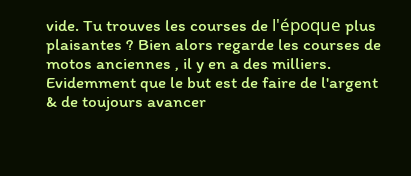vide. Tu trouves les courses de l'époque plus plaisantes ? Bien alors regarde les courses de motos anciennes , il y en a des milliers.
Evidemment que le but est de faire de l'argent & de toujours avancer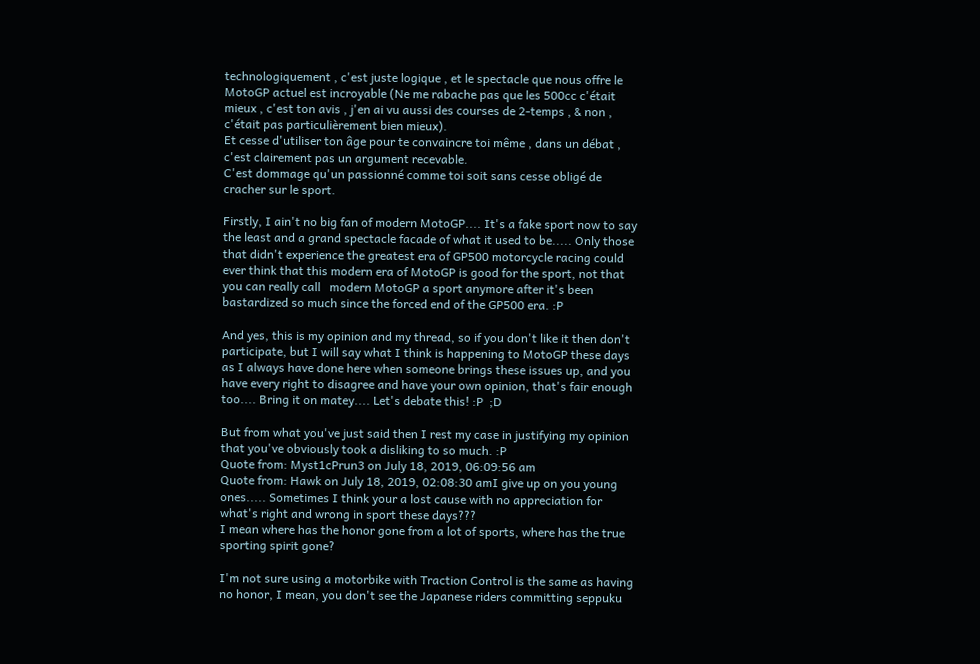technologiquement , c'est juste logique , et le spectacle que nous offre le MotoGP actuel est incroyable (Ne me rabache pas que les 500cc c'était mieux , c'est ton avis , j'en ai vu aussi des courses de 2-temps , & non , c'était pas particulièrement bien mieux).
Et cesse d'utiliser ton âge pour te convaincre toi même , dans un débat , c'est clairement pas un argument recevable.
C'est dommage qu'un passionné comme toi soit sans cesse obligé de cracher sur le sport.

Firstly, I ain't no big fan of modern MotoGP.... It's a fake sport now to say the least and a grand spectacle facade of what it used to be..... Only those that didn't experience the greatest era of GP500 motorcycle racing could ever think that this modern era of MotoGP is good for the sport, not that you can really call   modern MotoGP a sport anymore after it's been bastardized so much since the forced end of the GP500 era. :P

And yes, this is my opinion and my thread, so if you don't like it then don't participate, but I will say what I think is happening to MotoGP these days as I always have done here when someone brings these issues up, and you have every right to disagree and have your own opinion, that's fair enough too.... Bring it on matey.... Let's debate this! :P  ;D

But from what you've just said then I rest my case in justifying my opinion that you've obviously took a disliking to so much. :P
Quote from: Myst1cPrun3 on July 18, 2019, 06:09:56 am
Quote from: Hawk on July 18, 2019, 02:08:30 amI give up on you young ones..... Sometimes I think your a lost cause with no appreciation for what's right and wrong in sport these days???
I mean where has the honor gone from a lot of sports, where has the true sporting spirit gone?

I'm not sure using a motorbike with Traction Control is the same as having no honor, I mean, you don't see the Japanese riders committing seppuku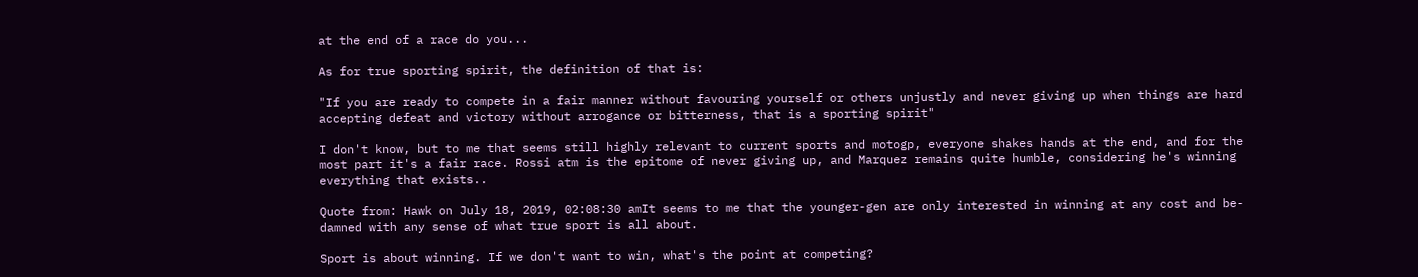at the end of a race do you...

As for true sporting spirit, the definition of that is:

"If you are ready to compete in a fair manner without favouring yourself or others unjustly and never giving up when things are hard accepting defeat and victory without arrogance or bitterness, that is a sporting spirit"

I don't know, but to me that seems still highly relevant to current sports and motogp, everyone shakes hands at the end, and for the most part it's a fair race. Rossi atm is the epitome of never giving up, and Marquez remains quite humble, considering he's winning everything that exists..

Quote from: Hawk on July 18, 2019, 02:08:30 amIt seems to me that the younger-gen are only interested in winning at any cost and be-damned with any sense of what true sport is all about.

Sport is about winning. If we don't want to win, what's the point at competing?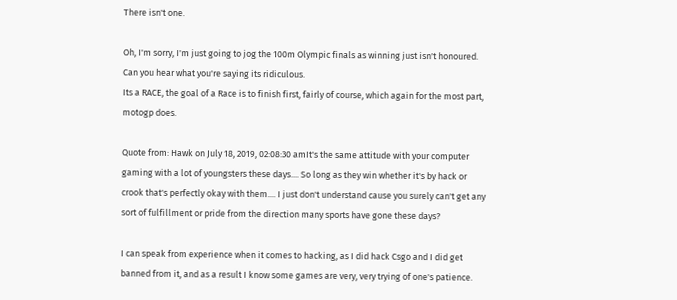There isn't one.

Oh, I'm sorry, I'm just going to jog the 100m Olympic finals as winning just isn't honoured. Can you hear what you're saying its ridiculous.
Its a RACE, the goal of a Race is to finish first, fairly of course, which again for the most part, motogp does.

Quote from: Hawk on July 18, 2019, 02:08:30 amIt's the same attitude with your computer gaming with a lot of youngsters these days.... So long as they win whether it's by hack or crook that's perfectly okay with them.... I just don't understand cause you surely can't get any sort of fulfillment or pride from the direction many sports have gone these days?

I can speak from experience when it comes to hacking, as I did hack Csgo and I did get banned from it, and as a result I know some games are very, very trying of one's patience.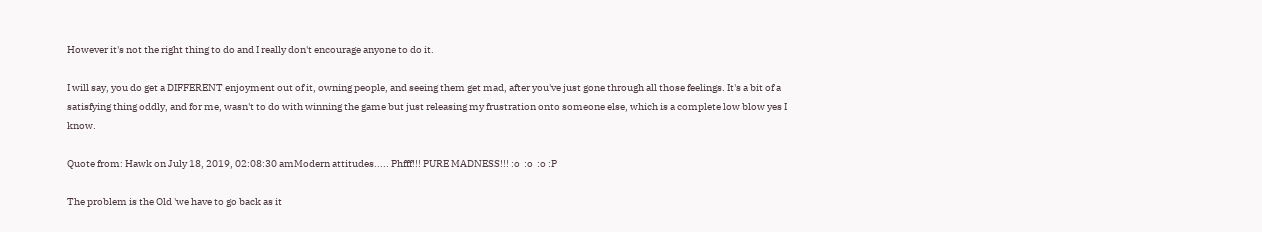However it's not the right thing to do and I really don't encourage anyone to do it.

I will say, you do get a DIFFERENT enjoyment out of it, owning people, and seeing them get mad, after you've just gone through all those feelings. It's a bit of a satisfying thing oddly, and for me, wasn't to do with winning the game but just releasing my frustration onto someone else, which is a complete low blow yes I know.

Quote from: Hawk on July 18, 2019, 02:08:30 amModern attitudes..... Phfff!!! PURE MADNESS!!! :o  :o  :o :P

The problem is the Old 'we have to go back as it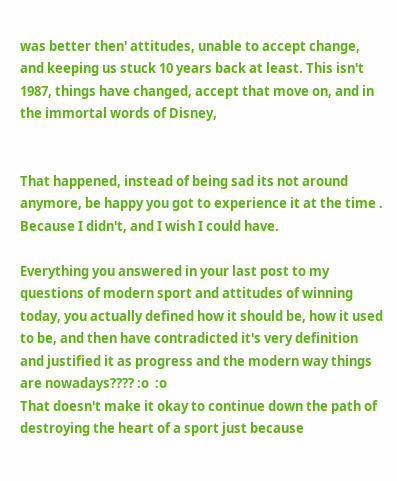was better then' attitudes, unable to accept change, and keeping us stuck 10 years back at least. This isn't 1987, things have changed, accept that move on, and in the immortal words of Disney,


That happened, instead of being sad its not around anymore, be happy you got to experience it at the time .
Because I didn't, and I wish I could have.

Everything you answered in your last post to my questions of modern sport and attitudes of winning today, you actually defined how it should be, how it used to be, and then have contradicted it's very definition and justified it as progress and the modern way things are nowadays???? :o  :o
That doesn't make it okay to continue down the path of destroying the heart of a sport just because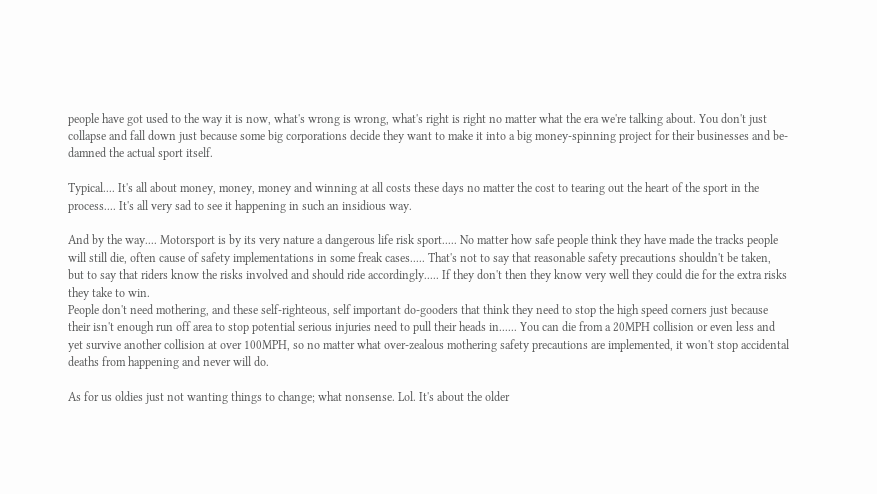people have got used to the way it is now, what's wrong is wrong, what's right is right no matter what the era we're talking about. You don't just collapse and fall down just because some big corporations decide they want to make it into a big money-spinning project for their businesses and be-damned the actual sport itself.

Typical.... It's all about money, money, money and winning at all costs these days no matter the cost to tearing out the heart of the sport in the process.... It's all very sad to see it happening in such an insidious way.

And by the way.... Motorsport is by its very nature a dangerous life risk sport..... No matter how safe people think they have made the tracks people will still die, often cause of safety implementations in some freak cases..... That's not to say that reasonable safety precautions shouldn't be taken, but to say that riders know the risks involved and should ride accordingly..... If they don't then they know very well they could die for the extra risks they take to win.
People don't need mothering, and these self-righteous, self important do-gooders that think they need to stop the high speed corners just because their isn't enough run off area to stop potential serious injuries need to pull their heads in...... You can die from a 20MPH collision or even less and yet survive another collision at over 100MPH, so no matter what over-zealous mothering safety precautions are implemented, it won't stop accidental deaths from happening and never will do.

As for us oldies just not wanting things to change; what nonsense. Lol. It's about the older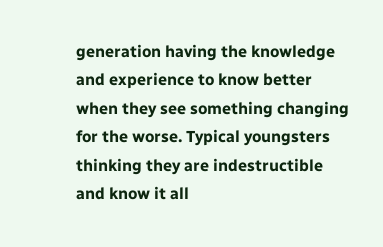generation having the knowledge and experience to know better when they see something changing for the worse. Typical youngsters thinking they are indestructible and know it all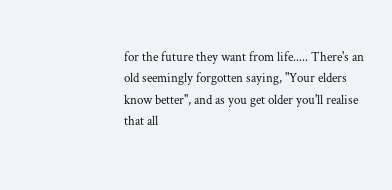for the future they want from life..... There's an old seemingly forgotten saying, "Your elders know better", and as you get older you'll realise that all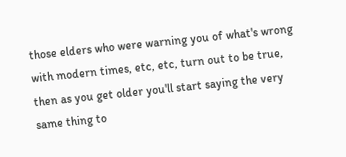those elders who were warning you of what's wrong with modern times, etc, etc, turn out to be true, then as you get older you'll start saying the very same thing to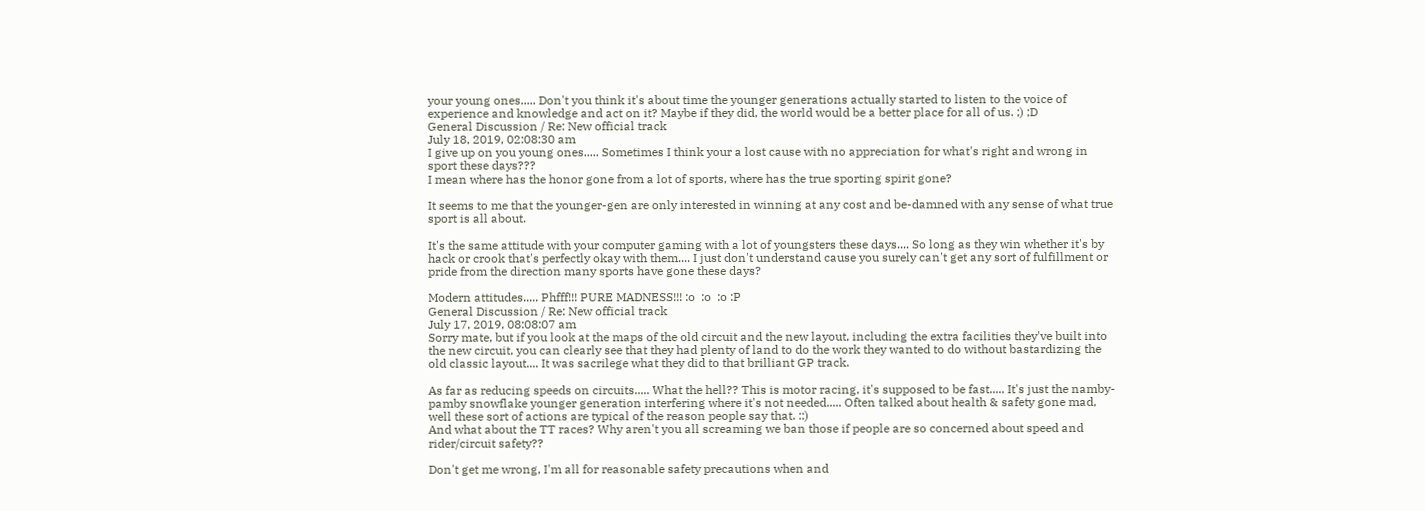your young ones..... Don't you think it's about time the younger generations actually started to listen to the voice of experience and knowledge and act on it? Maybe if they did, the world would be a better place for all of us. ;) ;D
General Discussion / Re: New official track
July 18, 2019, 02:08:30 am
I give up on you young ones..... Sometimes I think your a lost cause with no appreciation for what's right and wrong in sport these days???
I mean where has the honor gone from a lot of sports, where has the true sporting spirit gone?

It seems to me that the younger-gen are only interested in winning at any cost and be-damned with any sense of what true sport is all about.

It's the same attitude with your computer gaming with a lot of youngsters these days.... So long as they win whether it's by hack or crook that's perfectly okay with them.... I just don't understand cause you surely can't get any sort of fulfillment or pride from the direction many sports have gone these days?

Modern attitudes..... Phfff!!! PURE MADNESS!!! :o  :o  :o :P
General Discussion / Re: New official track
July 17, 2019, 08:08:07 am
Sorry mate, but if you look at the maps of the old circuit and the new layout, including the extra facilities they've built into the new circuit, you can clearly see that they had plenty of land to do the work they wanted to do without bastardizing the old classic layout.... It was sacrilege what they did to that brilliant GP track.

As far as reducing speeds on circuits..... What the hell?? This is motor racing, it's supposed to be fast..... It's just the namby-pamby snowflake younger generation interfering where it's not needed..... Often talked about health & safety gone mad, well these sort of actions are typical of the reason people say that. ::)
And what about the TT races? Why aren't you all screaming we ban those if people are so concerned about speed and rider/circuit safety??

Don't get me wrong, I'm all for reasonable safety precautions when and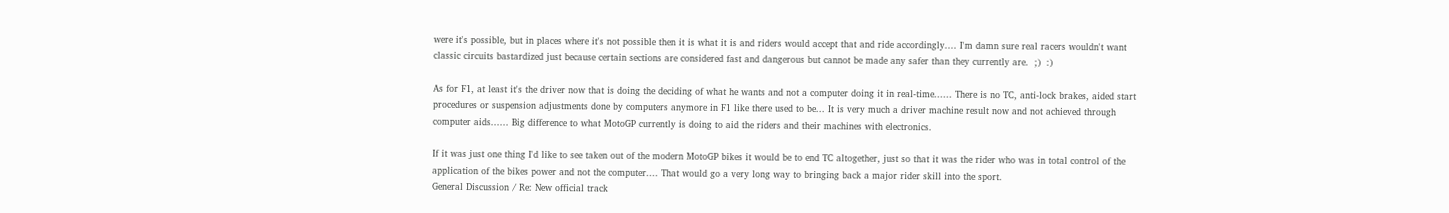were it's possible, but in places where it's not possible then it is what it is and riders would accept that and ride accordingly.... I'm damn sure real racers wouldn't want classic circuits bastardized just because certain sections are considered fast and dangerous but cannot be made any safer than they currently are.  ;)  :)

As for F1, at least it's the driver now that is doing the deciding of what he wants and not a computer doing it in real-time...... There is no TC, anti-lock brakes, aided start procedures or suspension adjustments done by computers anymore in F1 like there used to be... It is very much a driver machine result now and not achieved through computer aids...... Big difference to what MotoGP currently is doing to aid the riders and their machines with electronics.

If it was just one thing I'd like to see taken out of the modern MotoGP bikes it would be to end TC altogether, just so that it was the rider who was in total control of the application of the bikes power and not the computer.... That would go a very long way to bringing back a major rider skill into the sport.
General Discussion / Re: New official track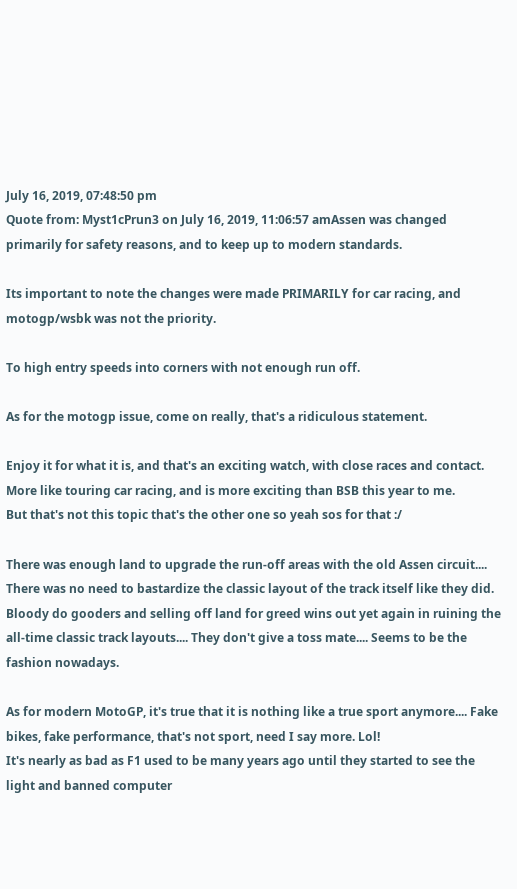July 16, 2019, 07:48:50 pm
Quote from: Myst1cPrun3 on July 16, 2019, 11:06:57 amAssen was changed primarily for safety reasons, and to keep up to modern standards.

Its important to note the changes were made PRIMARILY for car racing, and motogp/wsbk was not the priority.

To high entry speeds into corners with not enough run off.

As for the motogp issue, come on really, that's a ridiculous statement.

Enjoy it for what it is, and that's an exciting watch, with close races and contact. More like touring car racing, and is more exciting than BSB this year to me.
But that's not this topic that's the other one so yeah sos for that :/

There was enough land to upgrade the run-off areas with the old Assen circuit.... There was no need to bastardize the classic layout of the track itself like they did. Bloody do gooders and selling off land for greed wins out yet again in ruining the all-time classic track layouts.... They don't give a toss mate.... Seems to be the fashion nowadays.

As for modern MotoGP, it's true that it is nothing like a true sport anymore.... Fake bikes, fake performance, that's not sport, need I say more. Lol!
It's nearly as bad as F1 used to be many years ago until they started to see the light and banned computer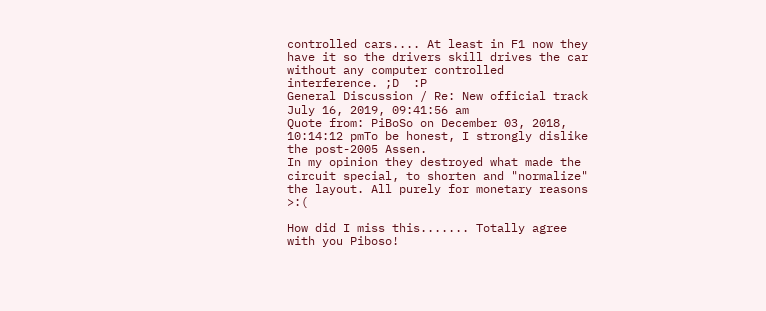controlled cars.... At least in F1 now they have it so the drivers skill drives the car without any computer controlled interference. ;D  :P
General Discussion / Re: New official track
July 16, 2019, 09:41:56 am
Quote from: PiBoSo on December 03, 2018, 10:14:12 pmTo be honest, I strongly dislike the post-2005 Assen.
In my opinion they destroyed what made the circuit special, to shorten and "normalize" the layout. All purely for monetary reasons  >:(

How did I miss this....... Totally agree with you Piboso!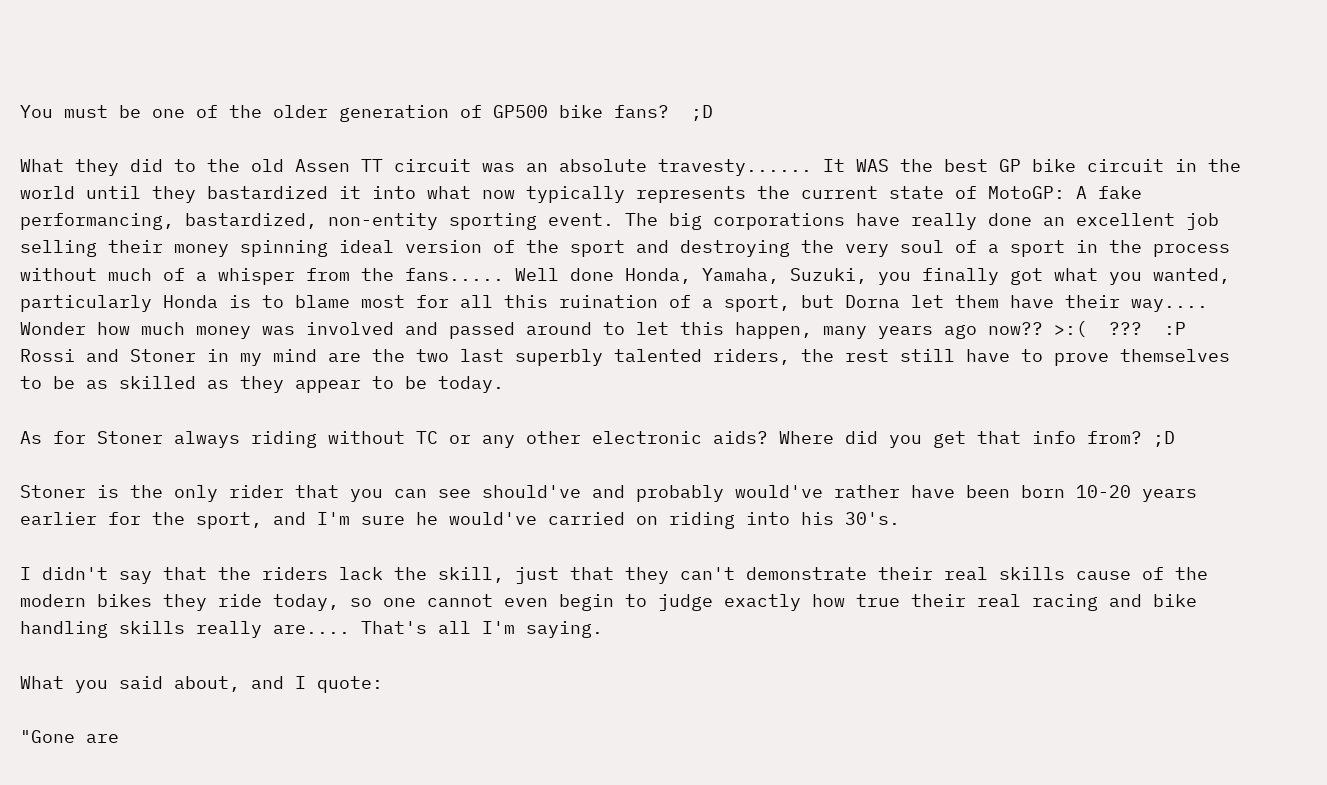You must be one of the older generation of GP500 bike fans?  ;D

What they did to the old Assen TT circuit was an absolute travesty...... It WAS the best GP bike circuit in the world until they bastardized it into what now typically represents the current state of MotoGP: A fake performancing, bastardized, non-entity sporting event. The big corporations have really done an excellent job selling their money spinning ideal version of the sport and destroying the very soul of a sport in the process without much of a whisper from the fans..... Well done Honda, Yamaha, Suzuki, you finally got what you wanted, particularly Honda is to blame most for all this ruination of a sport, but Dorna let them have their way.... Wonder how much money was involved and passed around to let this happen, many years ago now?? >:(  ???  :P
Rossi and Stoner in my mind are the two last superbly talented riders, the rest still have to prove themselves to be as skilled as they appear to be today.

As for Stoner always riding without TC or any other electronic aids? Where did you get that info from? ;D

Stoner is the only rider that you can see should've and probably would've rather have been born 10-20 years earlier for the sport, and I'm sure he would've carried on riding into his 30's.

I didn't say that the riders lack the skill, just that they can't demonstrate their real skills cause of the modern bikes they ride today, so one cannot even begin to judge exactly how true their real racing and bike handling skills really are.... That's all I'm saying.

What you said about, and I quote:

"Gone are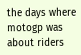the days where motogp was about riders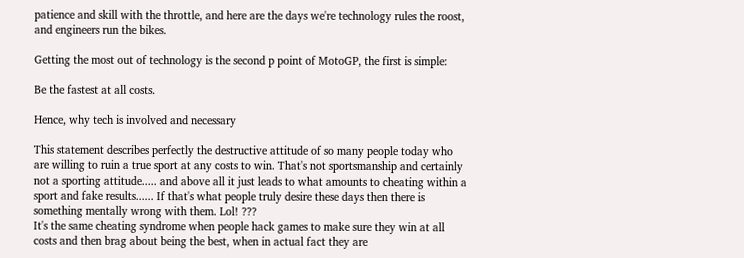patience and skill with the throttle, and here are the days we're technology rules the roost, and engineers run the bikes.

Getting the most out of technology is the second p point of MotoGP, the first is simple:

Be the fastest at all costs.

Hence, why tech is involved and necessary

This statement describes perfectly the destructive attitude of so many people today who are willing to ruin a true sport at any costs to win. That's not sportsmanship and certainly not a sporting attitude..... and above all it just leads to what amounts to cheating within a sport and fake results...... If that's what people truly desire these days then there is something mentally wrong with them. Lol! ???
It's the same cheating syndrome when people hack games to make sure they win at all costs and then brag about being the best, when in actual fact they are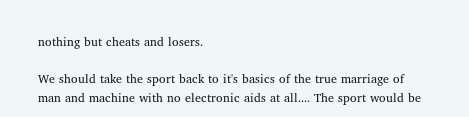nothing but cheats and losers.

We should take the sport back to it's basics of the true marriage of man and machine with no electronic aids at all.... The sport would be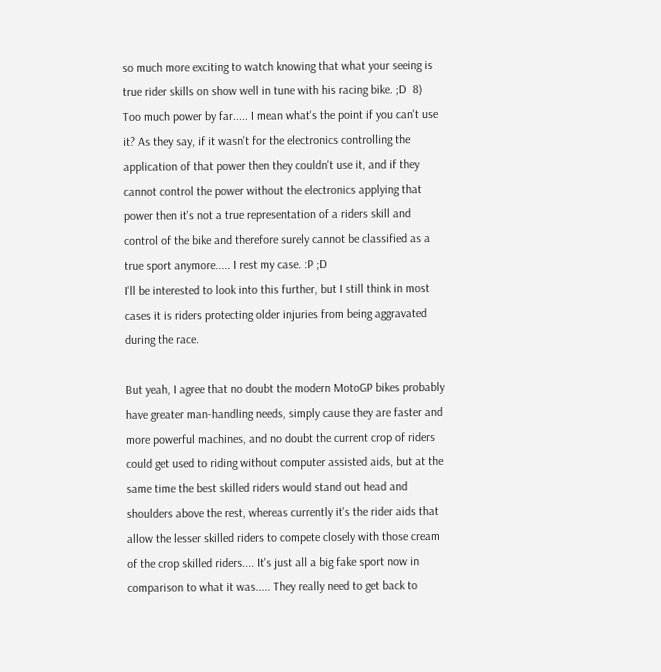so much more exciting to watch knowing that what your seeing is true rider skills on show well in tune with his racing bike. ;D  8)
Too much power by far..... I mean what's the point if you can't use it? As they say, if it wasn't for the electronics controlling the application of that power then they couldn't use it, and if they cannot control the power without the electronics applying that power then it's not a true representation of a riders skill and control of the bike and therefore surely cannot be classified as a true sport anymore..... I rest my case. :P ;D
I'll be interested to look into this further, but I still think in most cases it is riders protecting older injuries from being aggravated during the race.

But yeah, I agree that no doubt the modern MotoGP bikes probably have greater man-handling needs, simply cause they are faster and more powerful machines, and no doubt the current crop of riders could get used to riding without computer assisted aids, but at the same time the best skilled riders would stand out head and shoulders above the rest, whereas currently it's the rider aids that allow the lesser skilled riders to compete closely with those cream of the crop skilled riders.... It's just all a big fake sport now in comparison to what it was..... They really need to get back to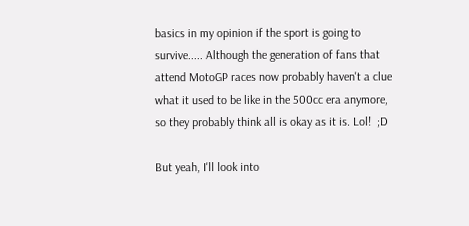basics in my opinion if the sport is going to survive..... Although the generation of fans that attend MotoGP races now probably haven't a clue what it used to be like in the 500cc era anymore, so they probably think all is okay as it is. Lol!  ;D

But yeah, I'll look into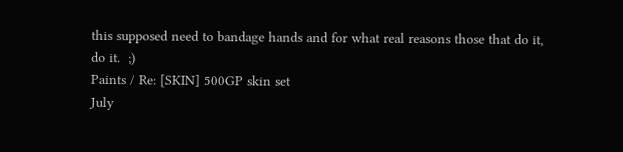this supposed need to bandage hands and for what real reasons those that do it, do it.  ;)
Paints / Re: [SKIN] 500GP skin set
July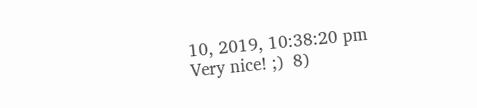10, 2019, 10:38:20 pm
Very nice! ;)  8)